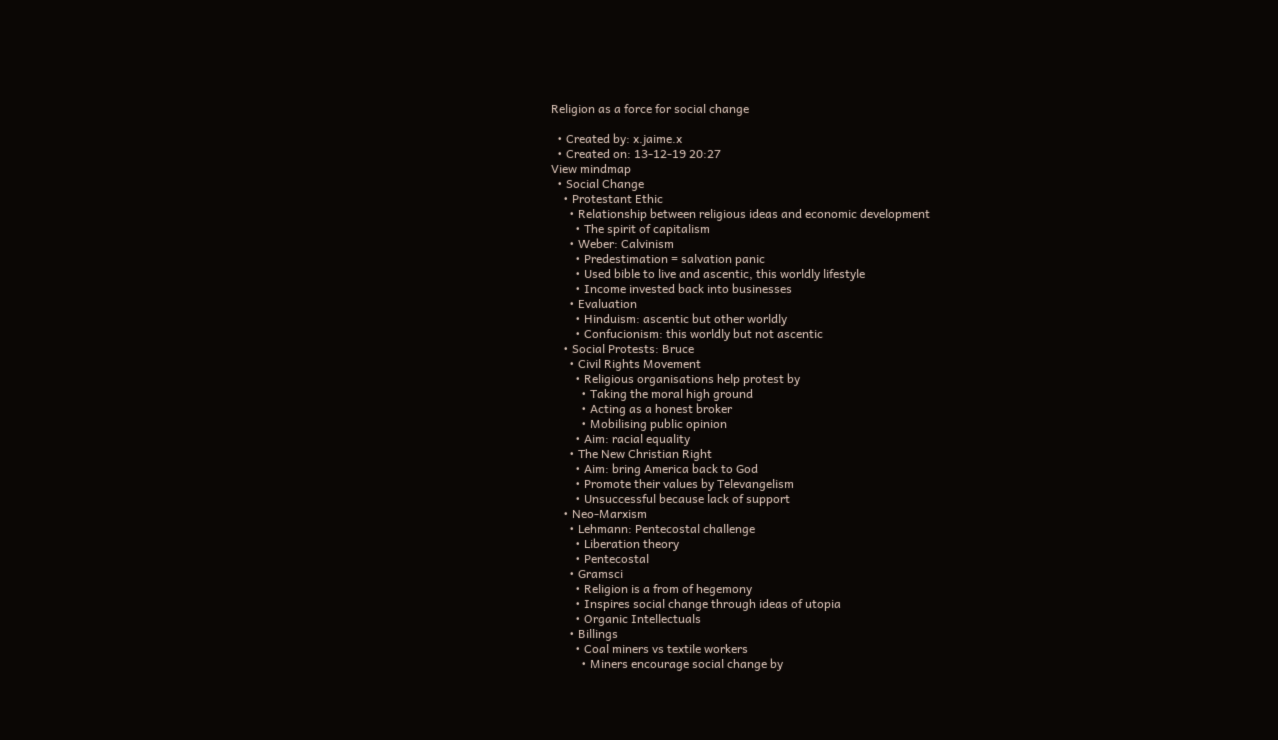Religion as a force for social change

  • Created by: x.jaime.x
  • Created on: 13-12-19 20:27
View mindmap
  • Social Change
    • Protestant Ethic
      • Relationship between religious ideas and economic development
        • The spirit of capitalism
      • Weber: Calvinism
        • Predestimation = salvation panic
        • Used bible to live and ascentic, this worldly lifestyle
        • Income invested back into businesses
      • Evaluation
        • Hinduism: ascentic but other worldly
        • Confucionism: this worldly but not ascentic
    • Social Protests: Bruce
      • Civil Rights Movement
        • Religious organisations help protest by
          • Taking the moral high ground
          • Acting as a honest broker
          • Mobilising public opinion
        • Aim: racial equality
      • The New Christian Right
        • Aim: bring America back to God
        • Promote their values by Televangelism
        • Unsuccessful because lack of support
    • Neo-Marxism
      • Lehmann: Pentecostal challenge
        • Liberation theory
        • Pentecostal
      • Gramsci
        • Religion is a from of hegemony
        • Inspires social change through ideas of utopia
        • Organic Intellectuals
      • Billings
        • Coal miners vs textile workers
          • Miners encourage social change by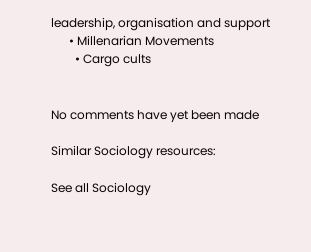leadership, organisation and support
      • Millenarian Movements
        • Cargo cults


No comments have yet been made

Similar Sociology resources:

See all Sociology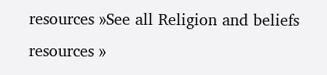resources »See all Religion and beliefs resources »